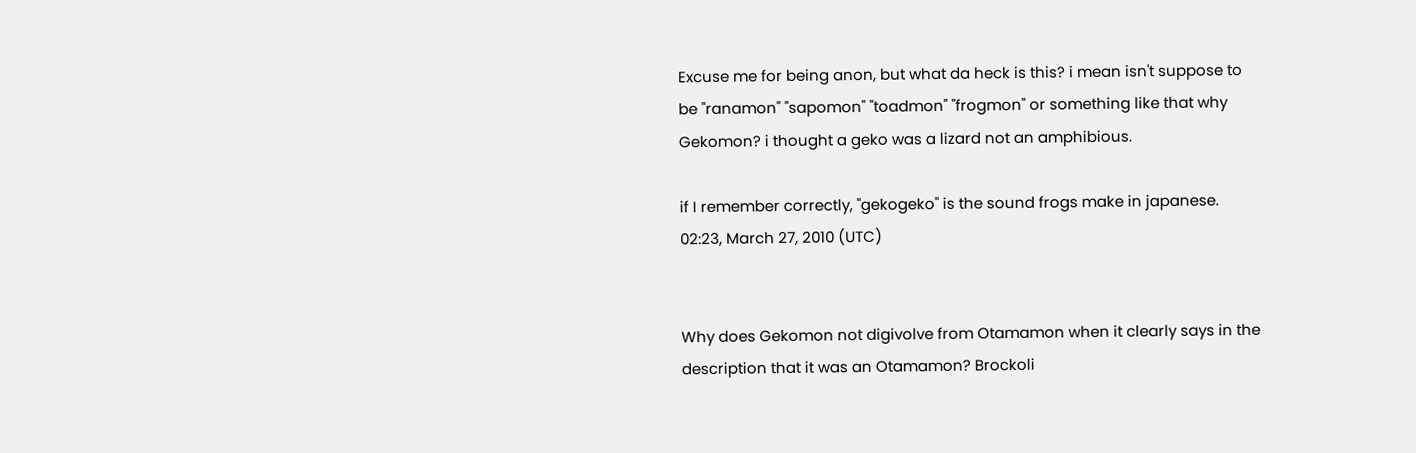Excuse me for being anon, but what da heck is this? i mean isn't suppose to be "ranamon" "sapomon" "toadmon" "frogmon" or something like that why Gekomon? i thought a geko was a lizard not an amphibious.

if I remember correctly, "gekogeko" is the sound frogs make in japanese. 02:23, March 27, 2010 (UTC)


Why does Gekomon not digivolve from Otamamon when it clearly says in the description that it was an Otamamon? Brockoli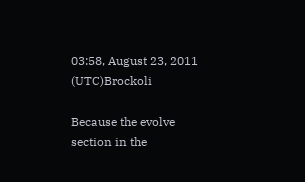03:58, August 23, 2011 (UTC)Brockoli

Because the evolve section in the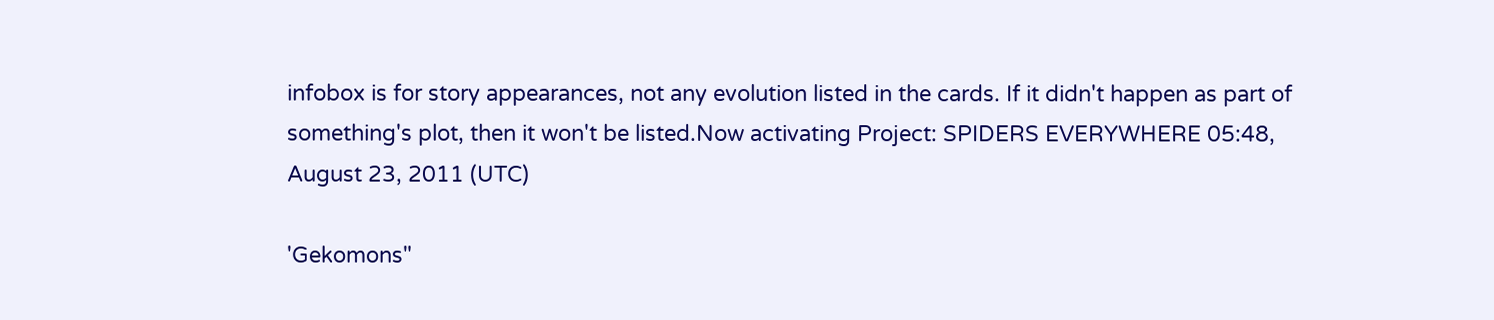infobox is for story appearances, not any evolution listed in the cards. If it didn't happen as part of something's plot, then it won't be listed.Now activating Project: SPIDERS EVERYWHERE 05:48, August 23, 2011 (UTC)

'Gekomons"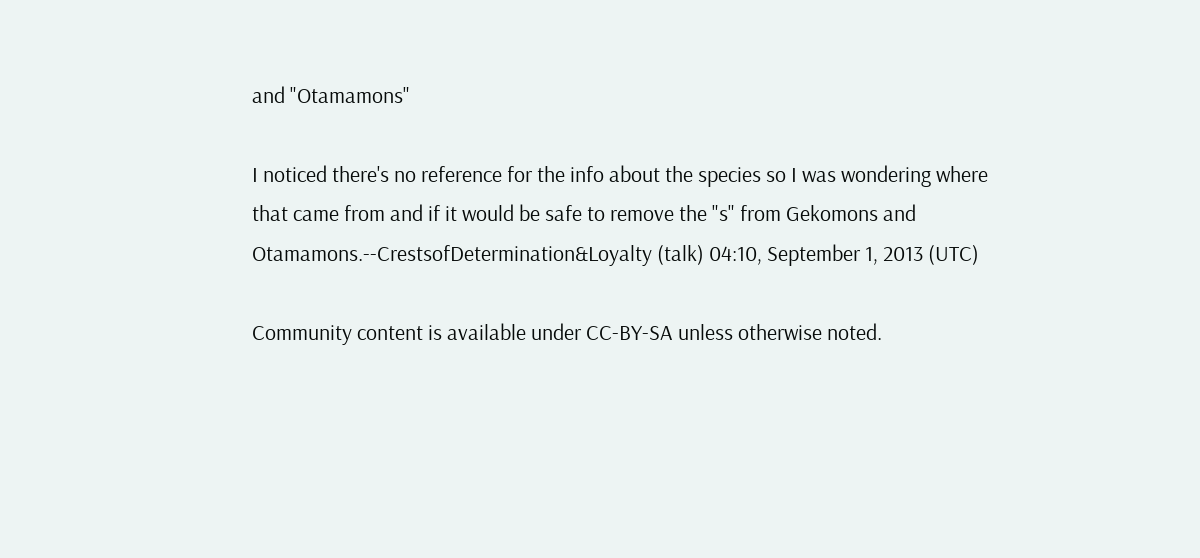and "Otamamons"

I noticed there's no reference for the info about the species so I was wondering where that came from and if it would be safe to remove the "s" from Gekomons and Otamamons.--CrestsofDetermination&Loyalty (talk) 04:10, September 1, 2013 (UTC)

Community content is available under CC-BY-SA unless otherwise noted.